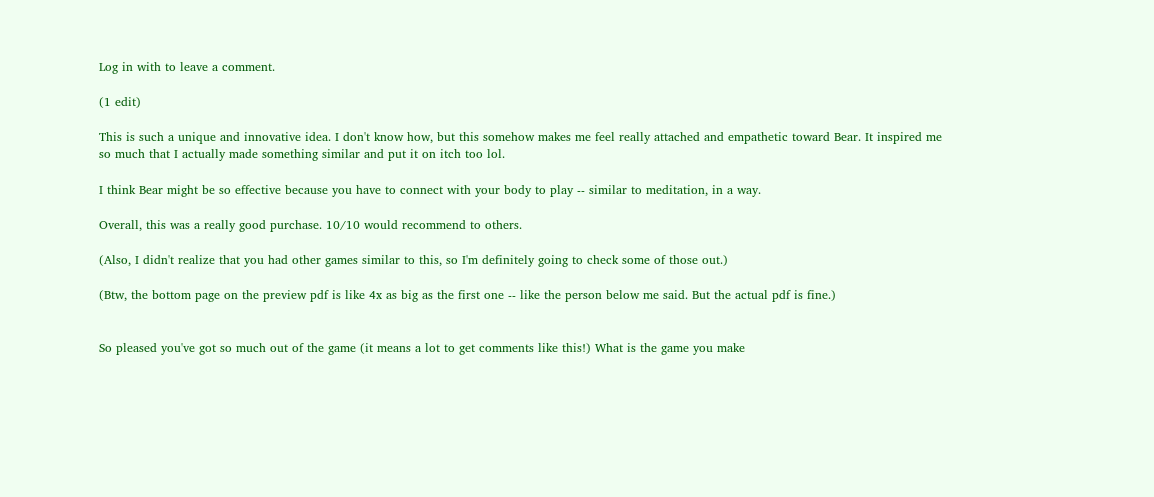Log in with to leave a comment.

(1 edit)

This is such a unique and innovative idea. I don't know how, but this somehow makes me feel really attached and empathetic toward Bear. It inspired me so much that I actually made something similar and put it on itch too lol.

I think Bear might be so effective because you have to connect with your body to play -- similar to meditation, in a way.

Overall, this was a really good purchase. 10/10 would recommend to others.

(Also, I didn't realize that you had other games similar to this, so I'm definitely going to check some of those out.)

(Btw, the bottom page on the preview pdf is like 4x as big as the first one -- like the person below me said. But the actual pdf is fine.)


So pleased you've got so much out of the game (it means a lot to get comments like this!) What is the game you make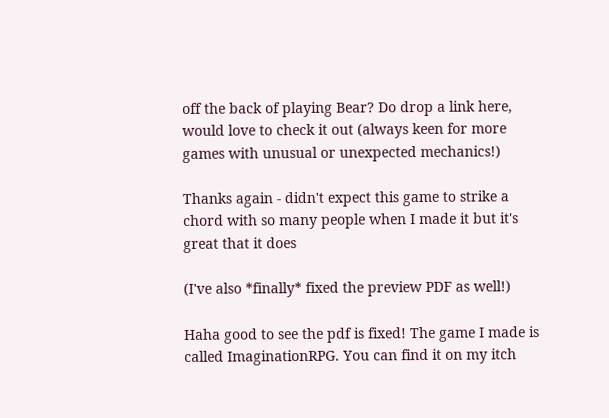off the back of playing Bear? Do drop a link here, would love to check it out (always keen for more games with unusual or unexpected mechanics!)

Thanks again - didn't expect this game to strike a chord with so many people when I made it but it's great that it does

(I've also *finally* fixed the preview PDF as well!)

Haha good to see the pdf is fixed! The game I made is called ImaginationRPG. You can find it on my itch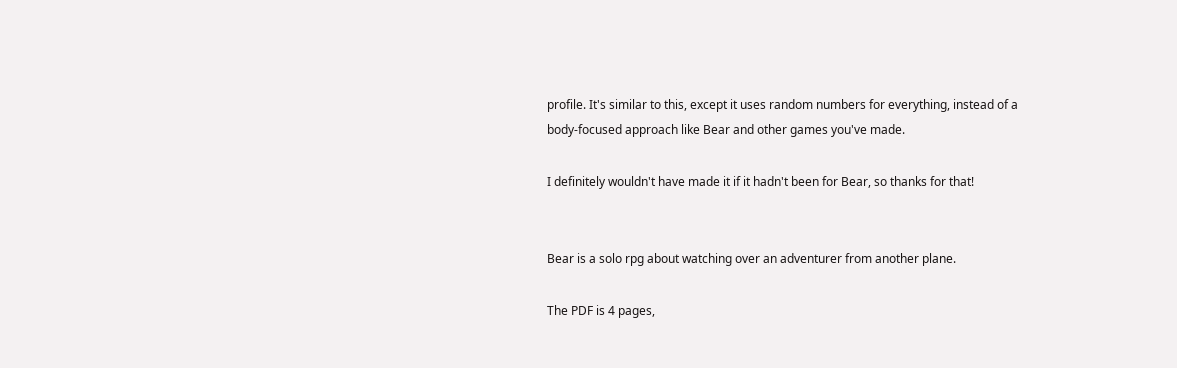profile. It's similar to this, except it uses random numbers for everything, instead of a body-focused approach like Bear and other games you've made.

I definitely wouldn't have made it if it hadn't been for Bear, so thanks for that!


Bear is a solo rpg about watching over an adventurer from another plane.

The PDF is 4 pages,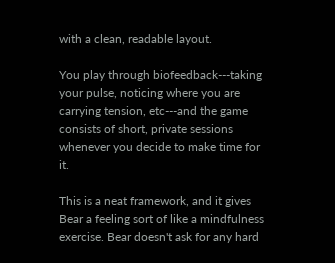with a clean, readable layout.

You play through biofeedback---taking your pulse, noticing where you are carrying tension, etc---and the game consists of short, private sessions whenever you decide to make time for it.

This is a neat framework, and it gives Bear a feeling sort of like a mindfulness exercise. Bear doesn't ask for any hard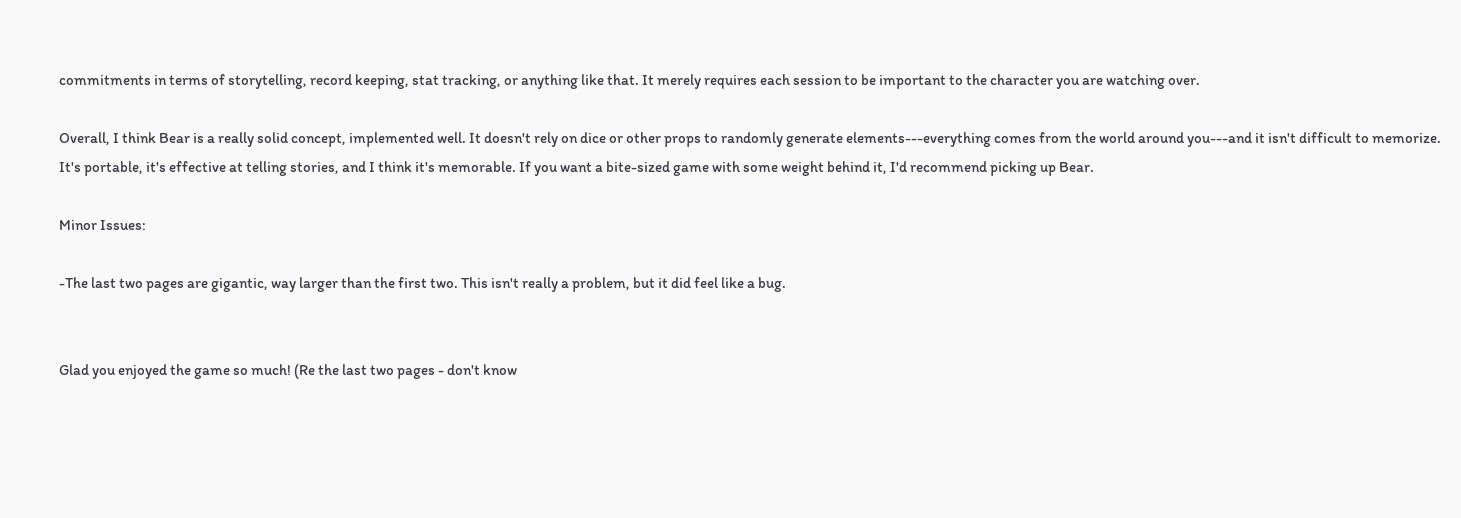commitments in terms of storytelling, record keeping, stat tracking, or anything like that. It merely requires each session to be important to the character you are watching over.

Overall, I think Bear is a really solid concept, implemented well. It doesn't rely on dice or other props to randomly generate elements---everything comes from the world around you---and it isn't difficult to memorize. It's portable, it's effective at telling stories, and I think it's memorable. If you want a bite-sized game with some weight behind it, I'd recommend picking up Bear.

Minor Issues:

-The last two pages are gigantic, way larger than the first two. This isn't really a problem, but it did feel like a bug.


Glad you enjoyed the game so much! (Re the last two pages - don't know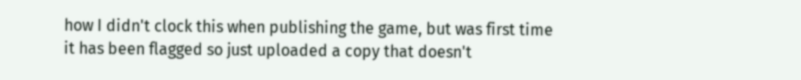how I didn't clock this when publishing the game, but was first time it has been flagged so just uploaded a copy that doesn't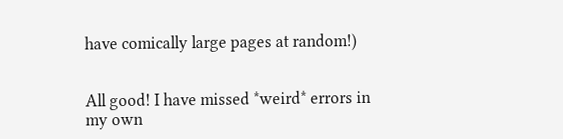have comically large pages at random!)


All good! I have missed *weird* errors in my own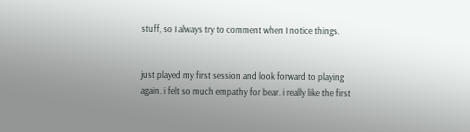stuff, so I always try to comment when I notice things.


just played my first session and look forward to playing again. i felt so much empathy for bear. i really like the first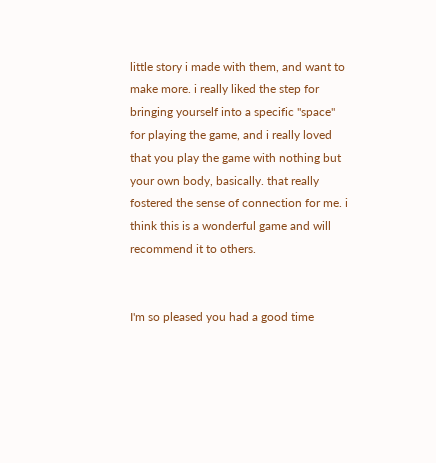little story i made with them, and want to make more. i really liked the step for bringing yourself into a specific "space" for playing the game, and i really loved that you play the game with nothing but your own body, basically. that really fostered the sense of connection for me. i think this is a wonderful game and will recommend it to others.


I'm so pleased you had a good time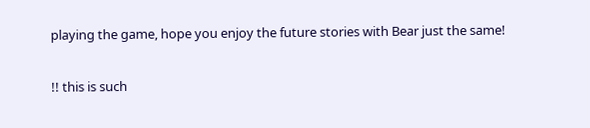playing the game, hope you enjoy the future stories with Bear just the same!


!! this is such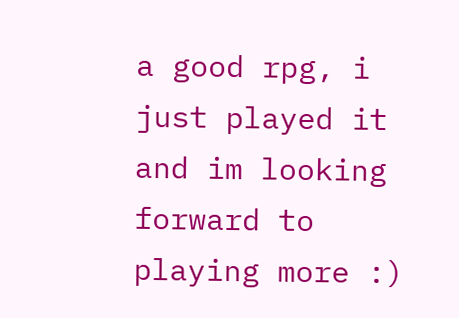a good rpg, i just played it and im looking forward to playing more :)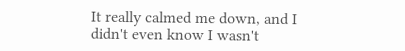It really calmed me down, and I didn't even know I wasn't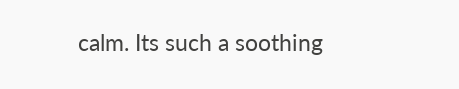calm. Its such a soothing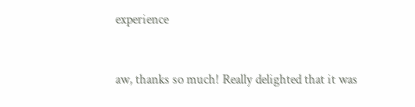experience


aw, thanks so much! Really delighted that it was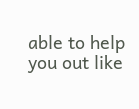able to help you out like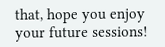that, hope you enjoy your future sessions!